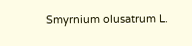Smyrnium olusatrum L.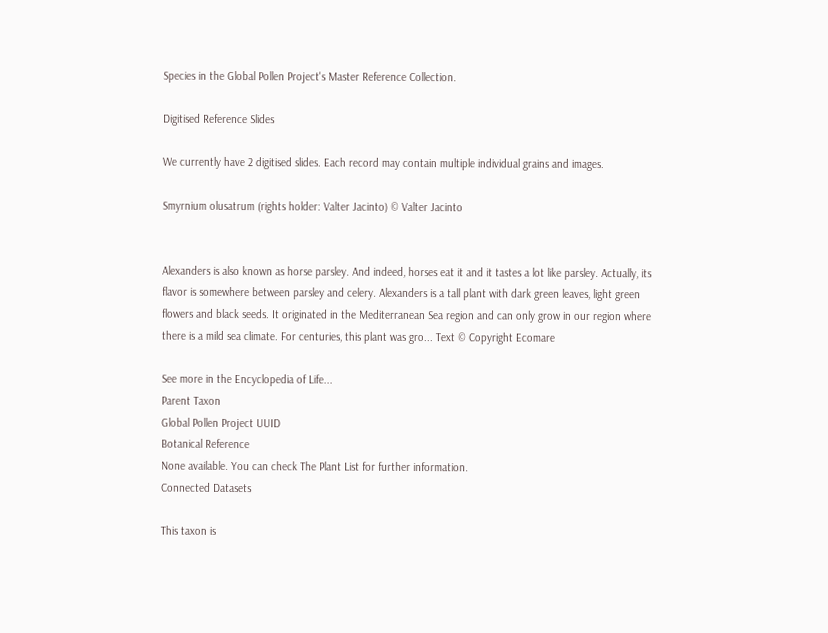Species in the Global Pollen Project's Master Reference Collection.

Digitised Reference Slides

We currently have 2 digitised slides. Each record may contain multiple individual grains and images.

Smyrnium olusatrum (rights holder: Valter Jacinto) © Valter Jacinto


Alexanders is also known as horse parsley. And indeed, horses eat it and it tastes a lot like parsley. Actually, its flavor is somewhere between parsley and celery. Alexanders is a tall plant with dark green leaves, light green flowers and black seeds. It originated in the Mediterranean Sea region and can only grow in our region where there is a mild sea climate. For centuries, this plant was gro... Text © Copyright Ecomare

See more in the Encyclopedia of Life...
Parent Taxon
Global Pollen Project UUID
Botanical Reference
None available. You can check The Plant List for further information.
Connected Datasets

This taxon is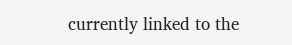currently linked to the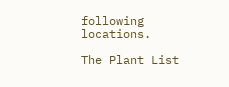following locations.

The Plant List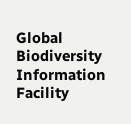Global Biodiversity Information Facility